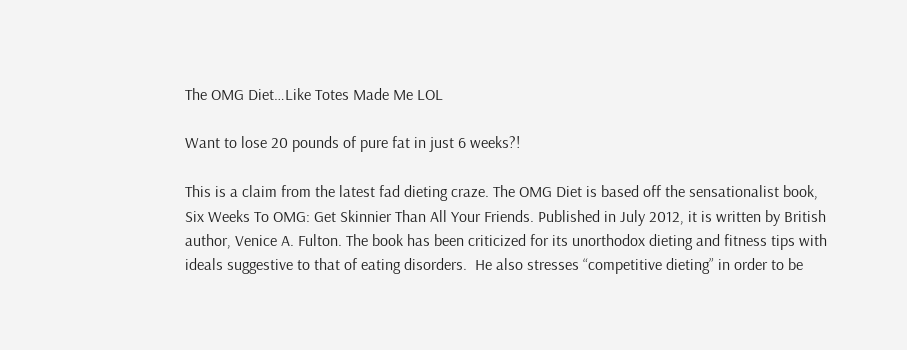The OMG Diet…Like Totes Made Me LOL

Want to lose 20 pounds of pure fat in just 6 weeks?!

This is a claim from the latest fad dieting craze. The OMG Diet is based off the sensationalist book, Six Weeks To OMG: Get Skinnier Than All Your Friends. Published in July 2012, it is written by British author, Venice A. Fulton. The book has been criticized for its unorthodox dieting and fitness tips with ideals suggestive to that of eating disorders.  He also stresses “competitive dieting” in order to be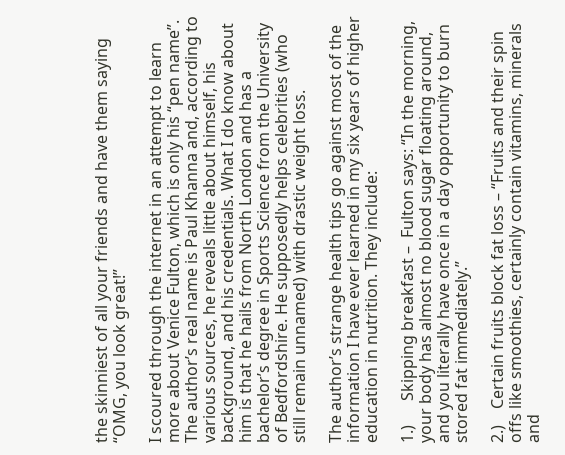the skinniest of all your friends and have them saying “OMG, you look great!”

I scoured through the internet in an attempt to learn more about Venice Fulton, which is only his “pen name”. The author’s real name is Paul Khanna and, according to various sources, he reveals little about himself, his background, and his credentials. What I do know about him is that he hails from North London and has a bachelor’s degree in Sports Science from the University of Bedfordshire. He supposedly helps celebrities (who still remain unnamed) with drastic weight loss.

The author’s strange health tips go against most of the information I have ever learned in my six years of higher education in nutrition. They include:

1.)      Skipping breakfast –  Fulton says: “In the morning, your body has almost no blood sugar floating around, and you literally have once in a day opportunity to burn stored fat immediately.”

2.)    Certain fruits block fat loss – “Fruits and their spin offs like smoothies, certainly contain vitamins, minerals and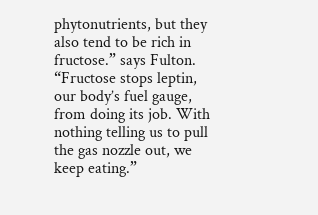phytonutrients, but they also tend to be rich in fructose.” says Fulton.  “Fructose stops leptin, our body’s fuel gauge, from doing its job. With nothing telling us to pull the gas nozzle out, we keep eating.”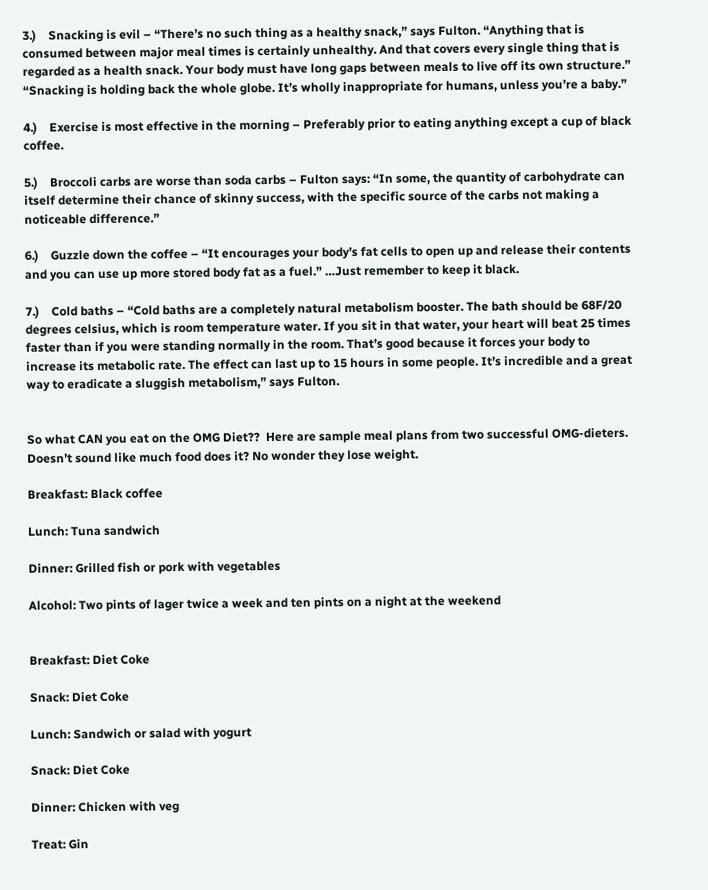3.)    Snacking is evil – “There’s no such thing as a healthy snack,” says Fulton. “Anything that is consumed between major meal times is certainly unhealthy. And that covers every single thing that is regarded as a health snack. Your body must have long gaps between meals to live off its own structure.” “Snacking is holding back the whole globe. It’s wholly inappropriate for humans, unless you’re a baby.”

4.)    Exercise is most effective in the morning – Preferably prior to eating anything except a cup of black coffee.

5.)    Broccoli carbs are worse than soda carbs – Fulton says: “In some, the quantity of carbohydrate can itself determine their chance of skinny success, with the specific source of the carbs not making a noticeable difference.”

6.)    Guzzle down the coffee – “It encourages your body’s fat cells to open up and release their contents and you can use up more stored body fat as a fuel.” …Just remember to keep it black.

7.)    Cold baths – “Cold baths are a completely natural metabolism booster. The bath should be 68F/20 degrees celsius, which is room temperature water. If you sit in that water, your heart will beat 25 times faster than if you were standing normally in the room. That’s good because it forces your body to increase its metabolic rate. The effect can last up to 15 hours in some people. It’s incredible and a great way to eradicate a sluggish metabolism,” says Fulton.


So what CAN you eat on the OMG Diet??  Here are sample meal plans from two successful OMG-dieters. Doesn’t sound like much food does it? No wonder they lose weight.

Breakfast: Black coffee

Lunch: Tuna sandwich

Dinner: Grilled fish or pork with vegetables

Alcohol: Two pints of lager twice a week and ten pints on a night at the weekend


Breakfast: Diet Coke

Snack: Diet Coke

Lunch: Sandwich or salad with yogurt

Snack: Diet Coke

Dinner: Chicken with veg

Treat: Gin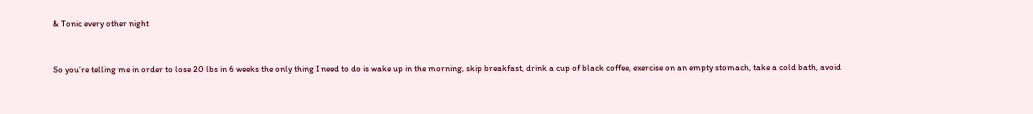& Tonic every other night


So you’re telling me in order to lose 20 lbs in 6 weeks the only thing I need to do is wake up in the morning, skip breakfast, drink a cup of black coffee, exercise on an empty stomach, take a cold bath, avoid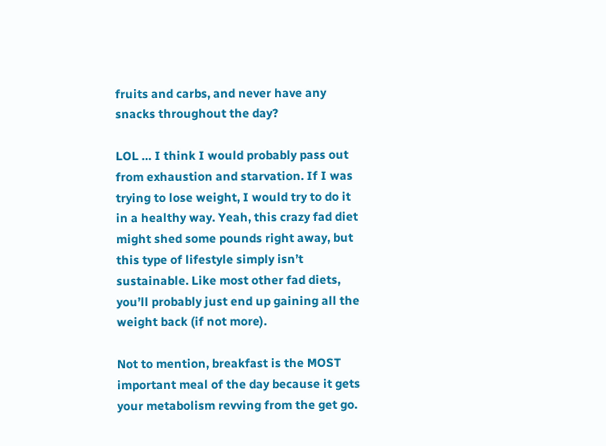fruits and carbs, and never have any snacks throughout the day?

LOL … I think I would probably pass out from exhaustion and starvation. If I was trying to lose weight, I would try to do it in a healthy way. Yeah, this crazy fad diet might shed some pounds right away, but this type of lifestyle simply isn’t sustainable. Like most other fad diets, you’ll probably just end up gaining all the weight back (if not more).

Not to mention, breakfast is the MOST important meal of the day because it gets your metabolism revving from the get go.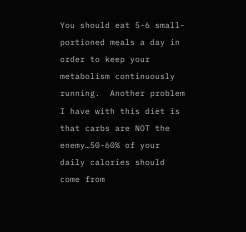You should eat 5-6 small-portioned meals a day in order to keep your metabolism continuously running.  Another problem I have with this diet is that carbs are NOT the enemy…50-60% of your daily calories should come from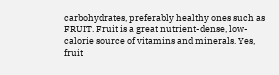carbohydrates, preferably healthy ones such as FRUIT. Fruit is a great nutrient-dense, low-calorie source of vitamins and minerals. Yes, fruit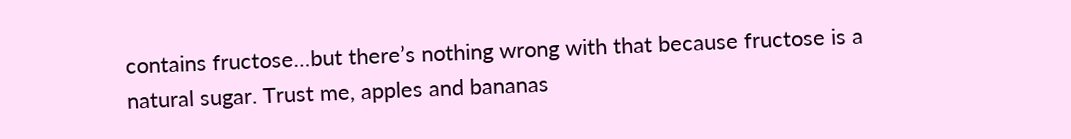contains fructose…but there’s nothing wrong with that because fructose is a natural sugar. Trust me, apples and bananas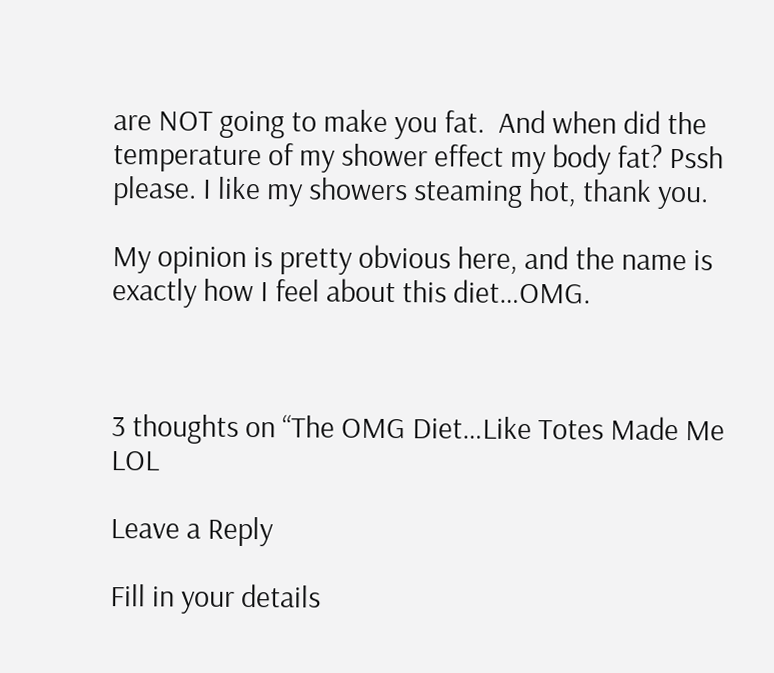are NOT going to make you fat.  And when did the temperature of my shower effect my body fat? Pssh please. I like my showers steaming hot, thank you.

My opinion is pretty obvious here, and the name is exactly how I feel about this diet…OMG.



3 thoughts on “The OMG Diet…Like Totes Made Me LOL

Leave a Reply

Fill in your details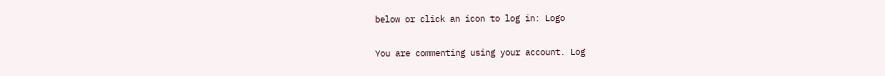below or click an icon to log in: Logo

You are commenting using your account. Log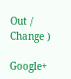Out /  Change )

Google+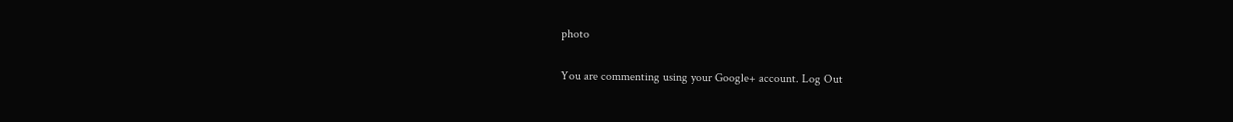photo

You are commenting using your Google+ account. Log Out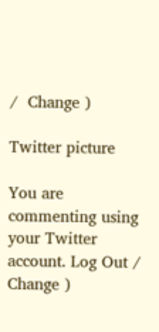/  Change )

Twitter picture

You are commenting using your Twitter account. Log Out /  Change )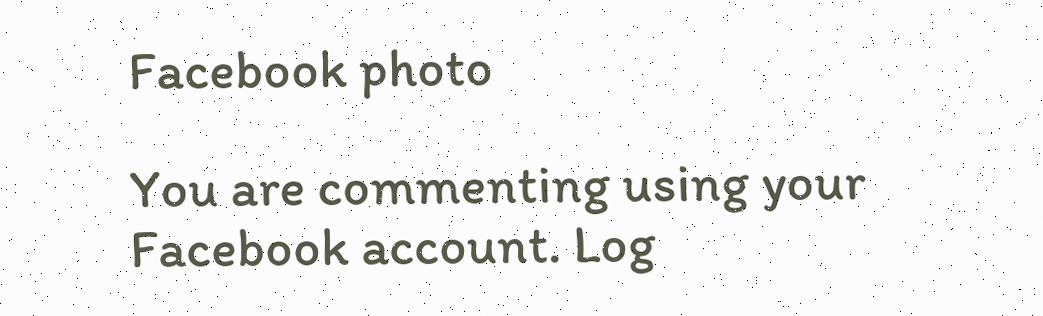Facebook photo

You are commenting using your Facebook account. Log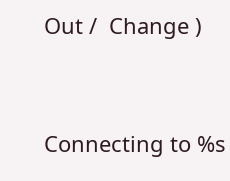Out /  Change )


Connecting to %s